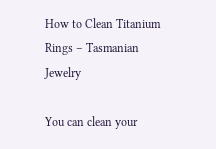How to Clean Titanium Rings – Tasmanian Jewelry

You can clean your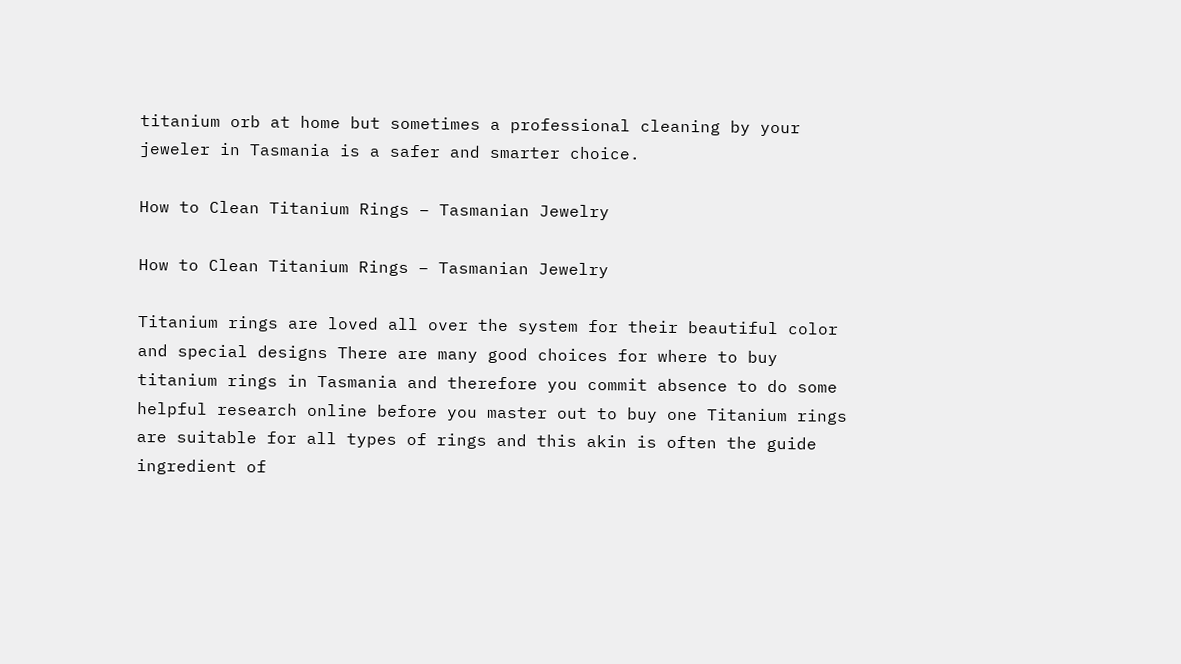titanium orb at home but sometimes a professional cleaning by your jeweler in Tasmania is a safer and smarter choice.

How to Clean Titanium Rings – Tasmanian Jewelry

How to Clean Titanium Rings – Tasmanian Jewelry

Titanium rings are loved all over the system for their beautiful color and special designs There are many good choices for where to buy titanium rings in Tasmania and therefore you commit absence to do some helpful research online before you master out to buy one Titanium rings are suitable for all types of rings and this akin is often the guide ingredient of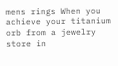mens rings When you achieve your titanium orb from a jewelry store in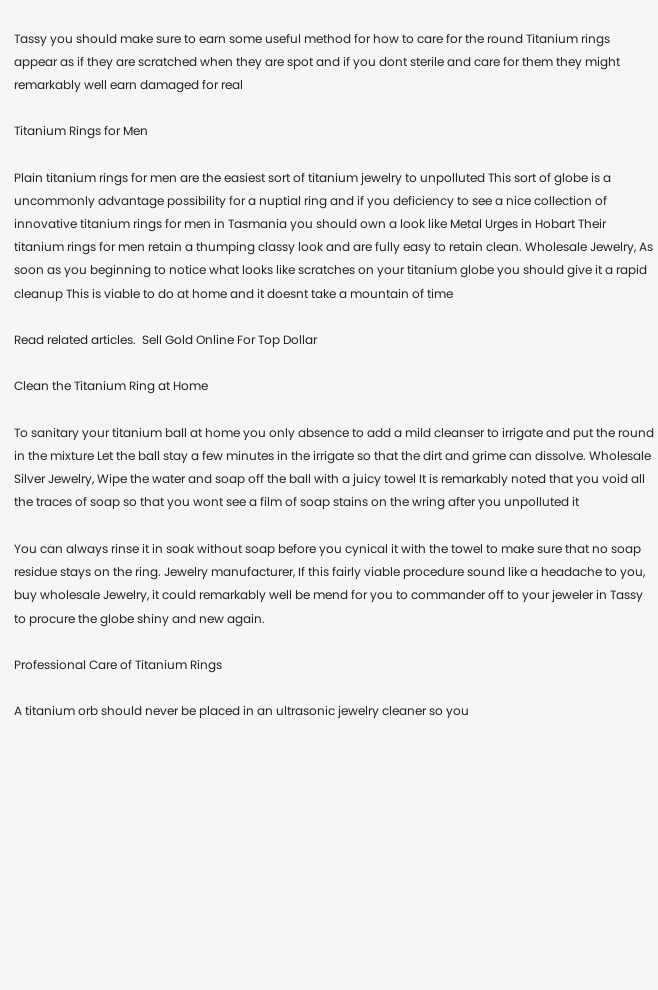Tassy you should make sure to earn some useful method for how to care for the round Titanium rings appear as if they are scratched when they are spot and if you dont sterile and care for them they might remarkably well earn damaged for real

Titanium Rings for Men

Plain titanium rings for men are the easiest sort of titanium jewelry to unpolluted This sort of globe is a uncommonly advantage possibility for a nuptial ring and if you deficiency to see a nice collection of innovative titanium rings for men in Tasmania you should own a look like Metal Urges in Hobart Their titanium rings for men retain a thumping classy look and are fully easy to retain clean. Wholesale Jewelry, As soon as you beginning to notice what looks like scratches on your titanium globe you should give it a rapid cleanup This is viable to do at home and it doesnt take a mountain of time

Read related articles.  Sell Gold Online For Top Dollar

Clean the Titanium Ring at Home

To sanitary your titanium ball at home you only absence to add a mild cleanser to irrigate and put the round in the mixture Let the ball stay a few minutes in the irrigate so that the dirt and grime can dissolve. Wholesale Silver Jewelry, Wipe the water and soap off the ball with a juicy towel It is remarkably noted that you void all the traces of soap so that you wont see a film of soap stains on the wring after you unpolluted it

You can always rinse it in soak without soap before you cynical it with the towel to make sure that no soap residue stays on the ring. Jewelry manufacturer, If this fairly viable procedure sound like a headache to you, buy wholesale Jewelry, it could remarkably well be mend for you to commander off to your jeweler in Tassy to procure the globe shiny and new again.

Professional Care of Titanium Rings

A titanium orb should never be placed in an ultrasonic jewelry cleaner so you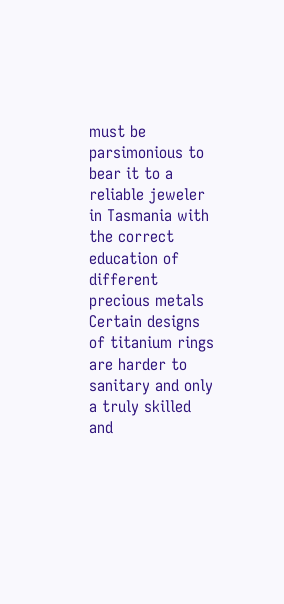must be parsimonious to bear it to a reliable jeweler in Tasmania with the correct education of different precious metals Certain designs of titanium rings are harder to sanitary and only a truly skilled and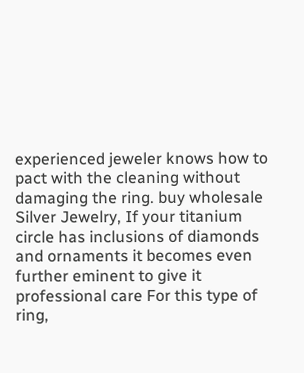experienced jeweler knows how to pact with the cleaning without damaging the ring. buy wholesale Silver Jewelry, If your titanium circle has inclusions of diamonds and ornaments it becomes even further eminent to give it professional care For this type of ring,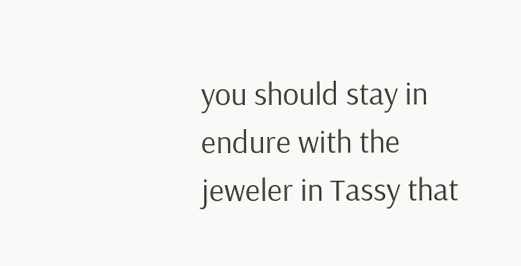you should stay in endure with the jeweler in Tassy that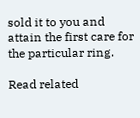sold it to you and attain the first care for the particular ring.

Read related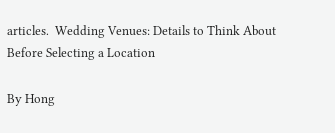articles.  Wedding Venues: Details to Think About Before Selecting a Location

By Hong